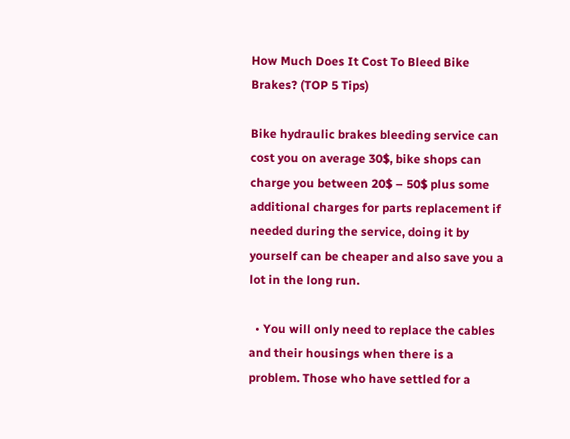How Much Does It Cost To Bleed Bike Brakes? (TOP 5 Tips)

Bike hydraulic brakes bleeding service can cost you on average 30$, bike shops can charge you between 20$ – 50$ plus some additional charges for parts replacement if needed during the service, doing it by yourself can be cheaper and also save you a lot in the long run.

  • You will only need to replace the cables and their housings when there is a problem. Those who have settled for a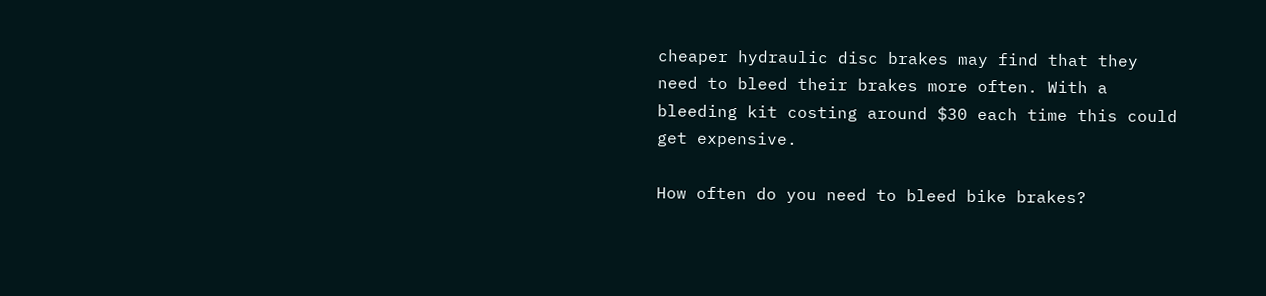cheaper hydraulic disc brakes may find that they need to bleed their brakes more often. With a bleeding kit costing around $30 each time this could get expensive.

How often do you need to bleed bike brakes?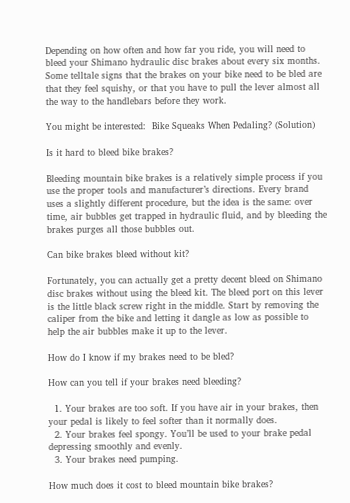Depending on how often and how far you ride, you will need to bleed your Shimano hydraulic disc brakes about every six months. Some telltale signs that the brakes on your bike need to be bled are that they feel squishy, or that you have to pull the lever almost all the way to the handlebars before they work.

You might be interested:  Bike Squeaks When Pedaling? (Solution)

Is it hard to bleed bike brakes?

Bleeding mountain bike brakes is a relatively simple process if you use the proper tools and manufacturer’s directions. Every brand uses a slightly different procedure, but the idea is the same: over time, air bubbles get trapped in hydraulic fluid, and by bleeding the brakes purges all those bubbles out.

Can bike brakes bleed without kit?

Fortunately, you can actually get a pretty decent bleed on Shimano disc brakes without using the bleed kit. The bleed port on this lever is the little black screw right in the middle. Start by removing the caliper from the bike and letting it dangle as low as possible to help the air bubbles make it up to the lever.

How do I know if my brakes need to be bled?

How can you tell if your brakes need bleeding?

  1. Your brakes are too soft. If you have air in your brakes, then your pedal is likely to feel softer than it normally does.
  2. Your brakes feel spongy. You’ll be used to your brake pedal depressing smoothly and evenly.
  3. Your brakes need pumping.

How much does it cost to bleed mountain bike brakes?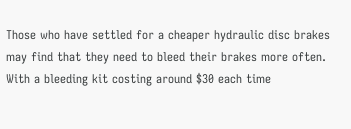Those who have settled for a cheaper hydraulic disc brakes may find that they need to bleed their brakes more often. With a bleeding kit costing around $30 each time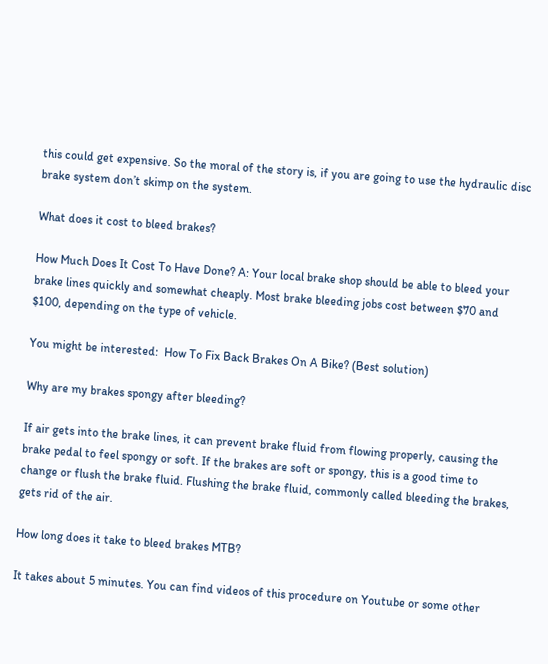this could get expensive. So the moral of the story is, if you are going to use the hydraulic disc brake system don’t skimp on the system.

What does it cost to bleed brakes?

How Much Does It Cost To Have Done? A: Your local brake shop should be able to bleed your brake lines quickly and somewhat cheaply. Most brake bleeding jobs cost between $70 and $100, depending on the type of vehicle.

You might be interested:  How To Fix Back Brakes On A Bike? (Best solution)

Why are my brakes spongy after bleeding?

If air gets into the brake lines, it can prevent brake fluid from flowing properly, causing the brake pedal to feel spongy or soft. If the brakes are soft or spongy, this is a good time to change or flush the brake fluid. Flushing the brake fluid, commonly called bleeding the brakes, gets rid of the air.

How long does it take to bleed brakes MTB?

It takes about 5 minutes. You can find videos of this procedure on Youtube or some other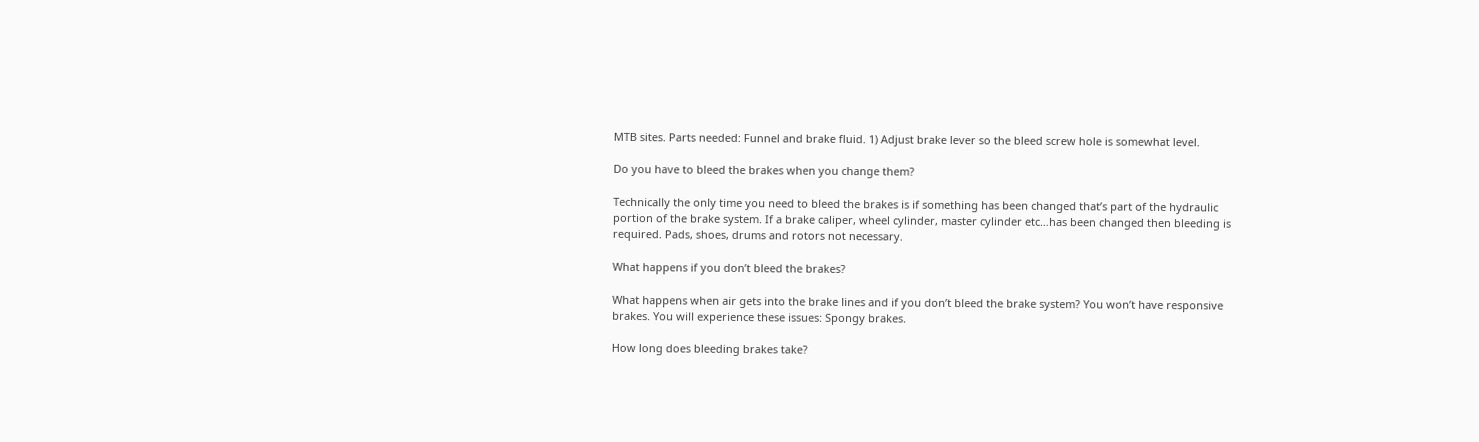MTB sites. Parts needed: Funnel and brake fluid. 1) Adjust brake lever so the bleed screw hole is somewhat level.

Do you have to bleed the brakes when you change them?

Technically the only time you need to bleed the brakes is if something has been changed that’s part of the hydraulic portion of the brake system. If a brake caliper, wheel cylinder, master cylinder etc…has been changed then bleeding is required. Pads, shoes, drums and rotors not necessary.

What happens if you don’t bleed the brakes?

What happens when air gets into the brake lines and if you don’t bleed the brake system? You won’t have responsive brakes. You will experience these issues: Spongy brakes.

How long does bleeding brakes take?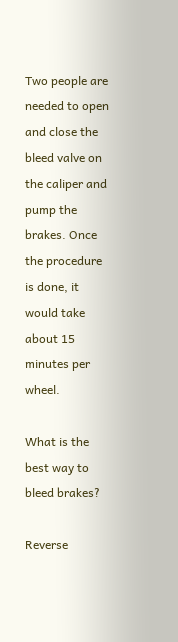Two people are needed to open and close the bleed valve on the caliper and pump the brakes. Once the procedure is done, it would take about 15 minutes per wheel.

What is the best way to bleed brakes?

Reverse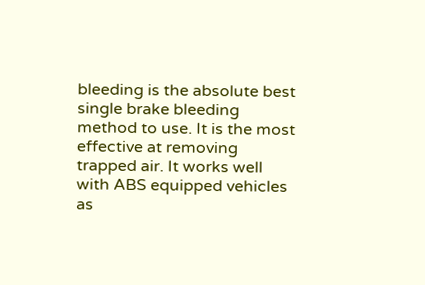bleeding is the absolute best single brake bleeding method to use. It is the most effective at removing trapped air. It works well with ABS equipped vehicles as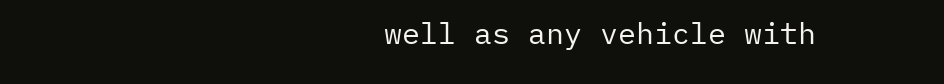well as any vehicle with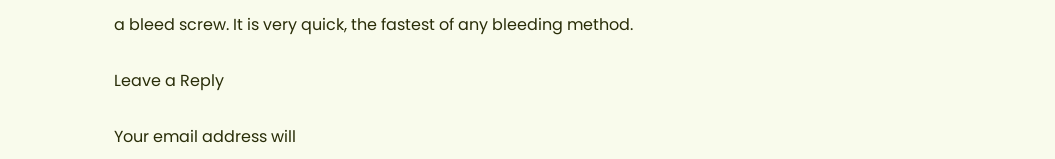a bleed screw. It is very quick, the fastest of any bleeding method.

Leave a Reply

Your email address will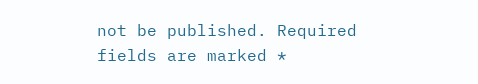not be published. Required fields are marked *